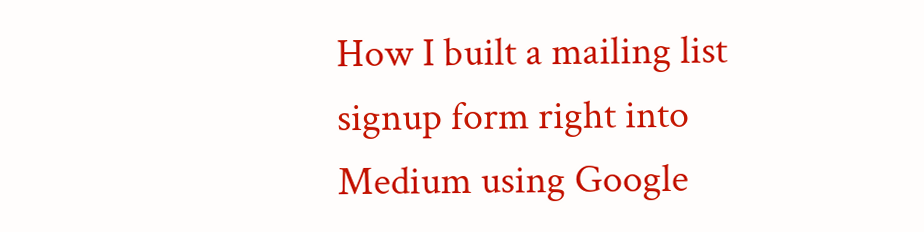How I built a mailing list signup form right into Medium using Google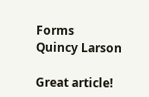Forms
Quincy Larson

Great article!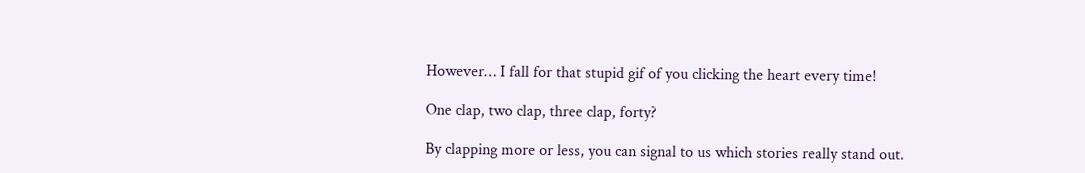However… I fall for that stupid gif of you clicking the heart every time!

One clap, two clap, three clap, forty?

By clapping more or less, you can signal to us which stories really stand out.